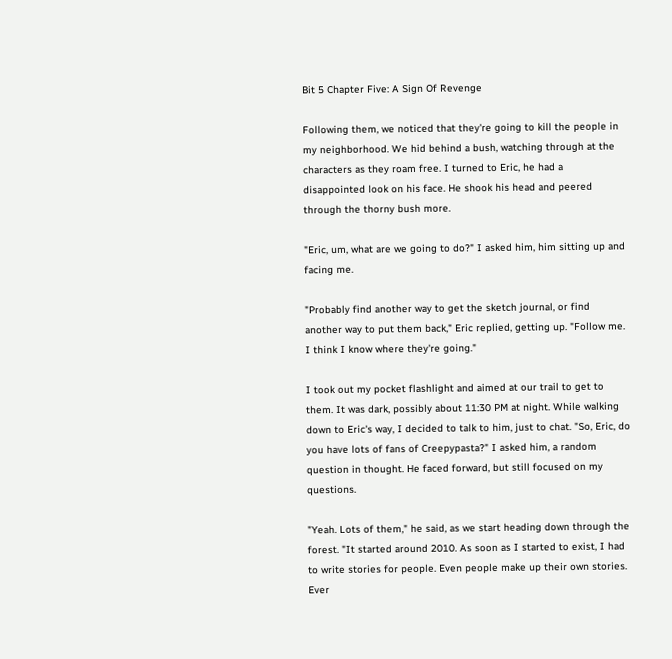Bit 5 Chapter Five: A Sign Of Revenge

Following them, we noticed that they're going to kill the people in my neighborhood. We hid behind a bush, watching through at the characters as they roam free. I turned to Eric, he had a disappointed look on his face. He shook his head and peered through the thorny bush more.

"Eric, um, what are we going to do?" I asked him, him sitting up and facing me.

"Probably find another way to get the sketch journal, or find another way to put them back," Eric replied, getting up. "Follow me. I think I know where they're going."

I took out my pocket flashlight and aimed at our trail to get to them. It was dark, possibly about 11:30 PM at night. While walking down to Eric's way, I decided to talk to him, just to chat. "So, Eric, do you have lots of fans of Creepypasta?" I asked him, a random question in thought. He faced forward, but still focused on my questions.

"Yeah. Lots of them," he said, as we start heading down through the forest. "It started around 2010. As soon as I started to exist, I had to write stories for people. Even people make up their own stories. Ever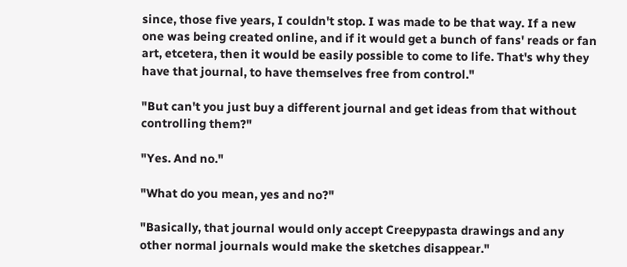since, those five years, I couldn't stop. I was made to be that way. If a new one was being created online, and if it would get a bunch of fans' reads or fan art, etcetera, then it would be easily possible to come to life. That's why they have that journal, to have themselves free from control."

"But can't you just buy a different journal and get ideas from that without controlling them?"

"Yes. And no."

"What do you mean, yes and no?"

"Basically, that journal would only accept Creepypasta drawings and any other normal journals would make the sketches disappear."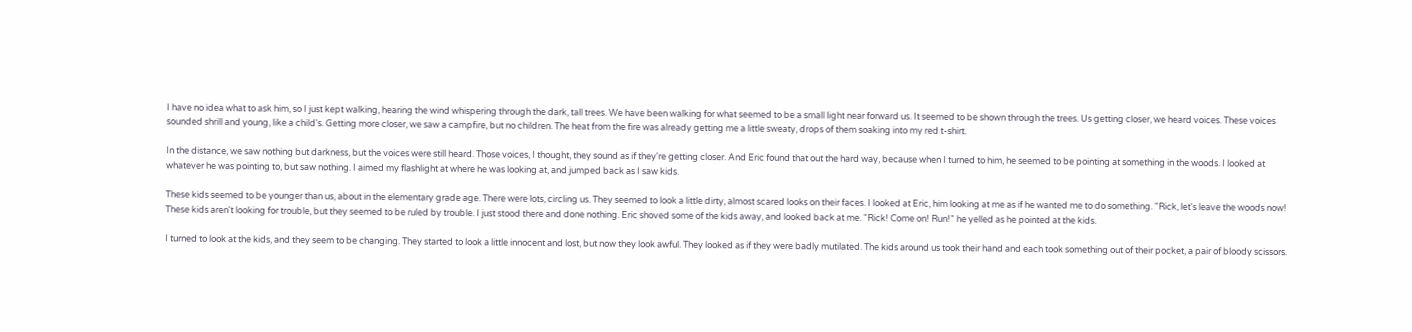I have no idea what to ask him, so I just kept walking, hearing the wind whispering through the dark, tall trees. We have been walking for what seemed to be a small light near forward us. It seemed to be shown through the trees. Us getting closer, we heard voices. These voices sounded shrill and young, like a child's. Getting more closer, we saw a campfire, but no children. The heat from the fire was already getting me a little sweaty, drops of them soaking into my red t-shirt.

In the distance, we saw nothing but darkness, but the voices were still heard. Those voices, I thought, they sound as if they're getting closer. And Eric found that out the hard way, because when I turned to him, he seemed to be pointing at something in the woods. I looked at whatever he was pointing to, but saw nothing. I aimed my flashlight at where he was looking at, and jumped back as I saw kids.

These kids seemed to be younger than us, about in the elementary grade age. There were lots, circling us. They seemed to look a little dirty, almost scared looks on their faces. I looked at Eric, him looking at me as if he wanted me to do something. "Rick, let's leave the woods now! These kids aren't looking for trouble, but they seemed to be ruled by trouble. I just stood there and done nothing. Eric shoved some of the kids away, and looked back at me. "Rick! Come on! Run!" he yelled as he pointed at the kids.

I turned to look at the kids, and they seem to be changing. They started to look a little innocent and lost, but now they look awful. They looked as if they were badly mutilated. The kids around us took their hand and each took something out of their pocket, a pair of bloody scissors.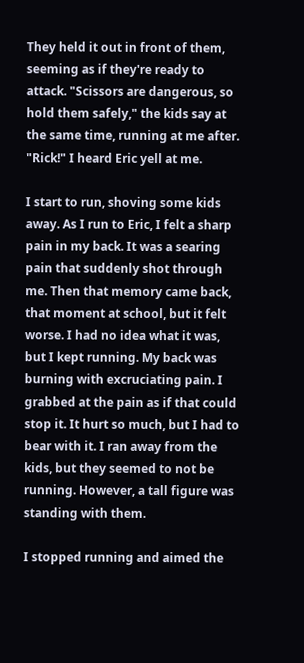They held it out in front of them, seeming as if they're ready to attack. "Scissors are dangerous, so hold them safely," the kids say at the same time, running at me after. "Rick!" I heard Eric yell at me.

I start to run, shoving some kids away. As I run to Eric, I felt a sharp pain in my back. It was a searing pain that suddenly shot through me. Then that memory came back, that moment at school, but it felt worse. I had no idea what it was, but I kept running. My back was burning with excruciating pain. I grabbed at the pain as if that could stop it. It hurt so much, but I had to bear with it. I ran away from the kids, but they seemed to not be running. However, a tall figure was standing with them.

I stopped running and aimed the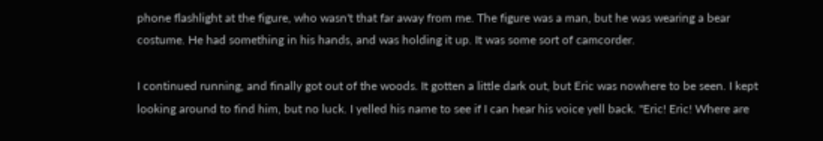phone flashlight at the figure, who wasn't that far away from me. The figure was a man, but he was wearing a bear costume. He had something in his hands, and was holding it up. It was some sort of camcorder.

I continued running, and finally got out of the woods. It gotten a little dark out, but Eric was nowhere to be seen. I kept looking around to find him, but no luck. I yelled his name to see if I can hear his voice yell back. "Eric! Eric! Where are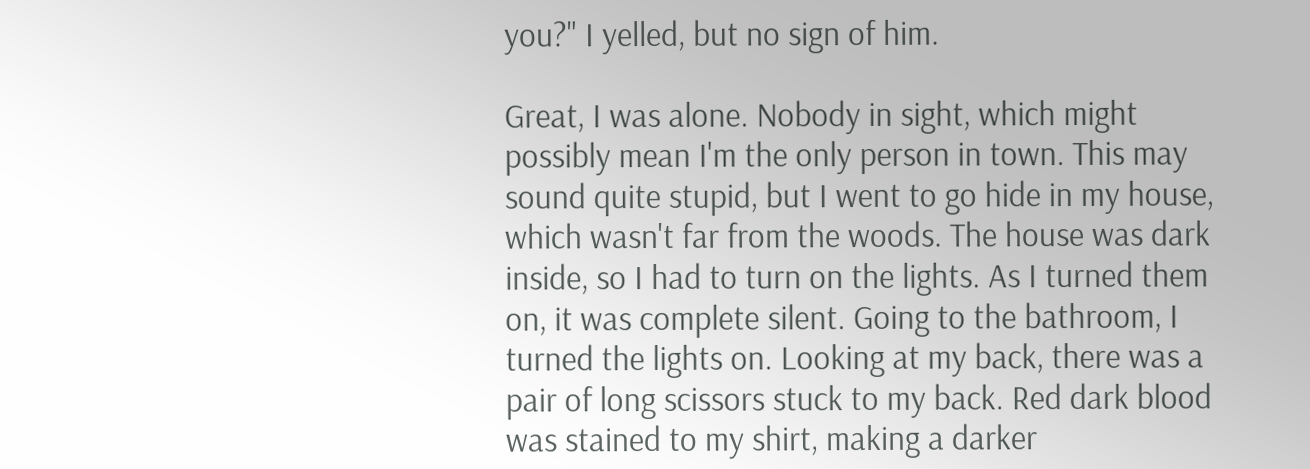you?" I yelled, but no sign of him.

Great, I was alone. Nobody in sight, which might possibly mean I'm the only person in town. This may sound quite stupid, but I went to go hide in my house, which wasn't far from the woods. The house was dark inside, so I had to turn on the lights. As I turned them on, it was complete silent. Going to the bathroom, I turned the lights on. Looking at my back, there was a pair of long scissors stuck to my back. Red dark blood was stained to my shirt, making a darker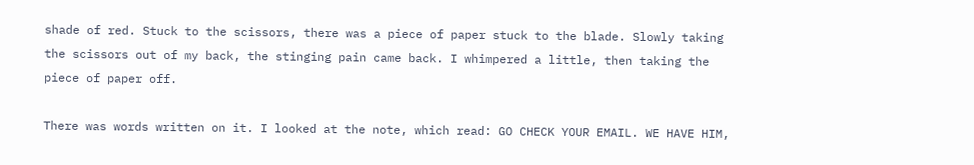shade of red. Stuck to the scissors, there was a piece of paper stuck to the blade. Slowly taking the scissors out of my back, the stinging pain came back. I whimpered a little, then taking the piece of paper off.

There was words written on it. I looked at the note, which read: GO CHECK YOUR EMAIL. WE HAVE HIM,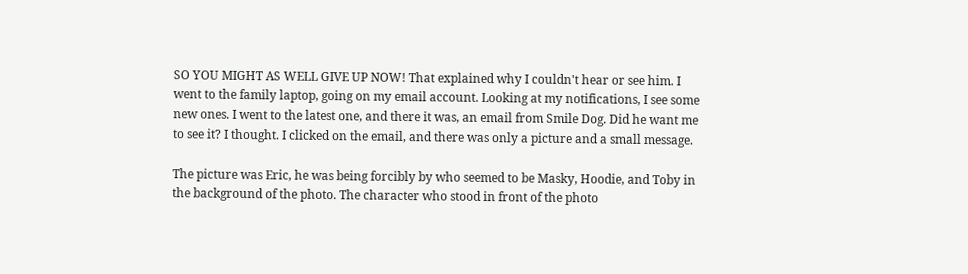SO YOU MIGHT AS WELL GIVE UP NOW! That explained why I couldn't hear or see him. I went to the family laptop, going on my email account. Looking at my notifications, I see some new ones. I went to the latest one, and there it was, an email from Smile Dog. Did he want me to see it? I thought. I clicked on the email, and there was only a picture and a small message.

The picture was Eric, he was being forcibly by who seemed to be Masky, Hoodie, and Toby in the background of the photo. The character who stood in front of the photo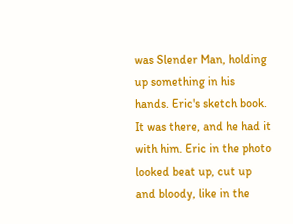was Slender Man, holding up something in his hands. Eric's sketch book. It was there, and he had it with him. Eric in the photo looked beat up, cut up and bloody, like in the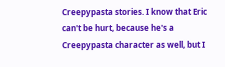Creepypasta stories. I know that Eric can't be hurt, because he's a Creepypasta character as well, but I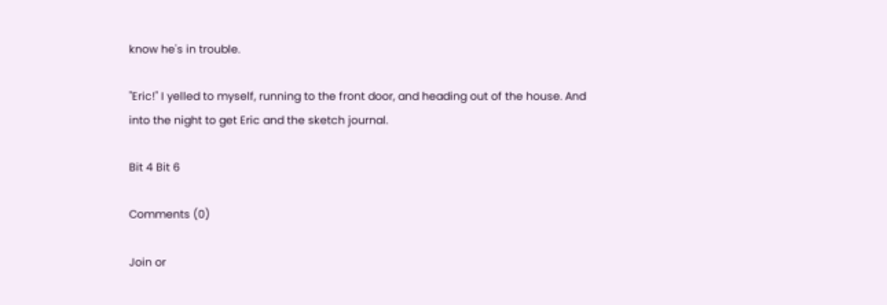know he's in trouble.

"Eric!" I yelled to myself, running to the front door, and heading out of the house. And into the night to get Eric and the sketch journal.

Bit 4 Bit 6

Comments (0)

Join or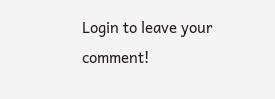Login to leave your comment!